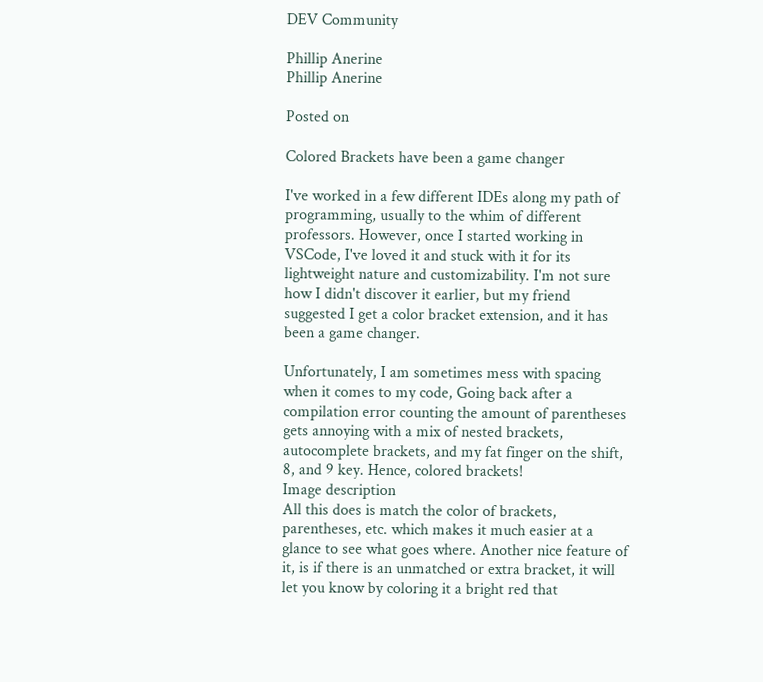DEV Community

Phillip Anerine
Phillip Anerine

Posted on

Colored Brackets have been a game changer

I've worked in a few different IDEs along my path of programming, usually to the whim of different professors. However, once I started working in VSCode, I've loved it and stuck with it for its lightweight nature and customizability. I'm not sure how I didn't discover it earlier, but my friend suggested I get a color bracket extension, and it has been a game changer.

Unfortunately, I am sometimes mess with spacing when it comes to my code, Going back after a compilation error counting the amount of parentheses gets annoying with a mix of nested brackets, autocomplete brackets, and my fat finger on the shift, 8, and 9 key. Hence, colored brackets!
Image description
All this does is match the color of brackets, parentheses, etc. which makes it much easier at a glance to see what goes where. Another nice feature of it, is if there is an unmatched or extra bracket, it will let you know by coloring it a bright red that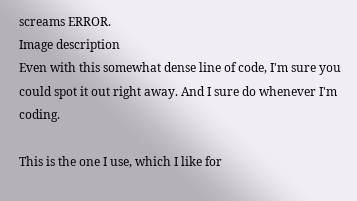screams ERROR.
Image description
Even with this somewhat dense line of code, I'm sure you could spot it out right away. And I sure do whenever I'm coding.

This is the one I use, which I like for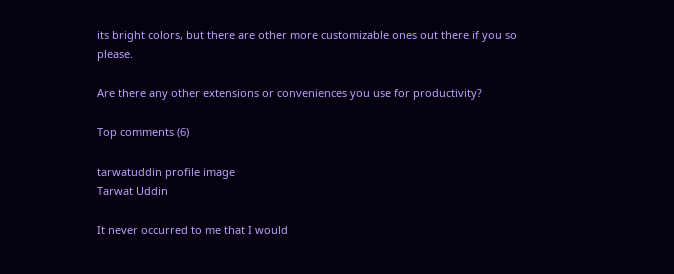its bright colors, but there are other more customizable ones out there if you so please.

Are there any other extensions or conveniences you use for productivity?

Top comments (6)

tarwatuddin profile image
Tarwat Uddin

It never occurred to me that I would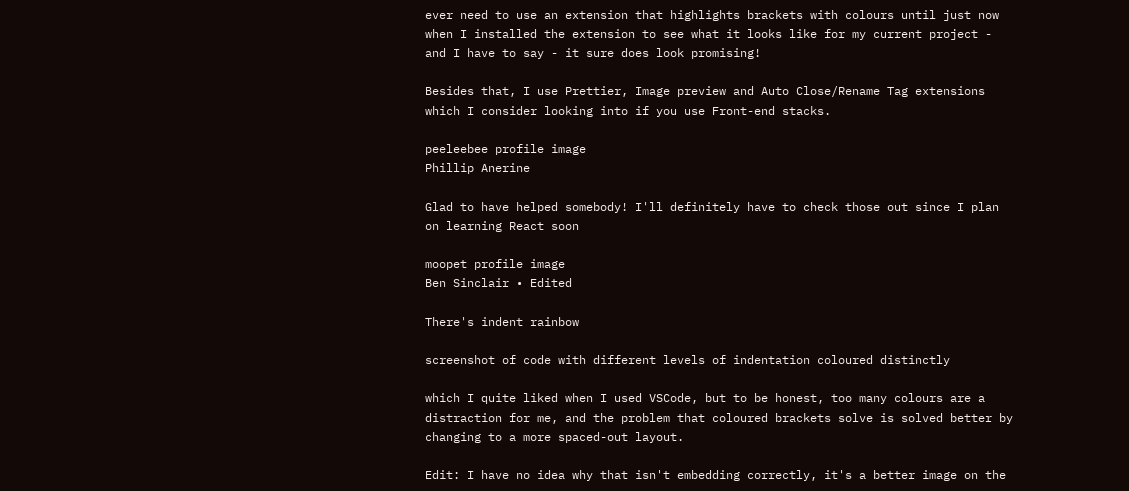ever need to use an extension that highlights brackets with colours until just now when I installed the extension to see what it looks like for my current project - and I have to say - it sure does look promising!

Besides that, I use Prettier, Image preview and Auto Close/Rename Tag extensions which I consider looking into if you use Front-end stacks.

peeleebee profile image
Phillip Anerine

Glad to have helped somebody! I'll definitely have to check those out since I plan on learning React soon

moopet profile image
Ben Sinclair • Edited

There's indent rainbow

screenshot of code with different levels of indentation coloured distinctly

which I quite liked when I used VSCode, but to be honest, too many colours are a distraction for me, and the problem that coloured brackets solve is solved better by changing to a more spaced-out layout.

Edit: I have no idea why that isn't embedding correctly, it's a better image on the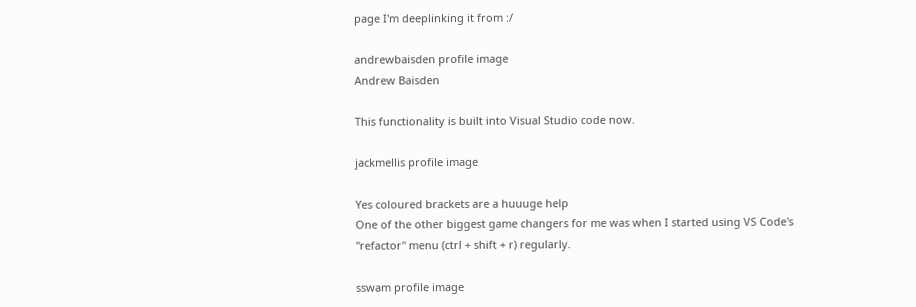page I'm deeplinking it from :/

andrewbaisden profile image
Andrew Baisden

This functionality is built into Visual Studio code now.

jackmellis profile image

Yes coloured brackets are a huuuge help
One of the other biggest game changers for me was when I started using VS Code's "refactor" menu (ctrl + shift + r) regularly.

sswam profile image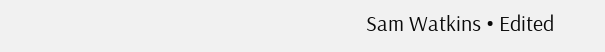Sam Watkins • Edited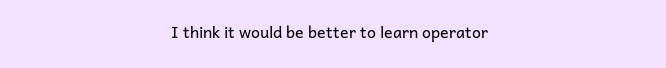I think it would be better to learn operator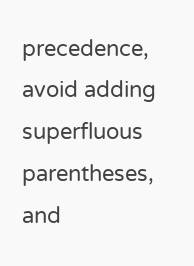precedence, avoid adding superfluous parentheses, and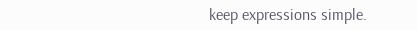keep expressions simple.